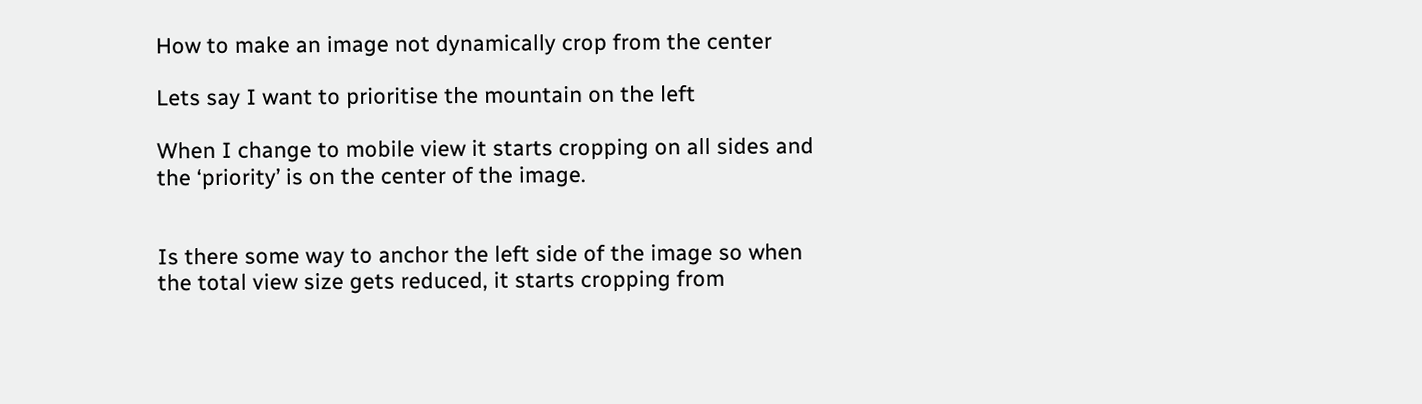How to make an image not dynamically crop from the center

Lets say I want to prioritise the mountain on the left

When I change to mobile view it starts cropping on all sides and the ‘priority’ is on the center of the image.


Is there some way to anchor the left side of the image so when the total view size gets reduced, it starts cropping from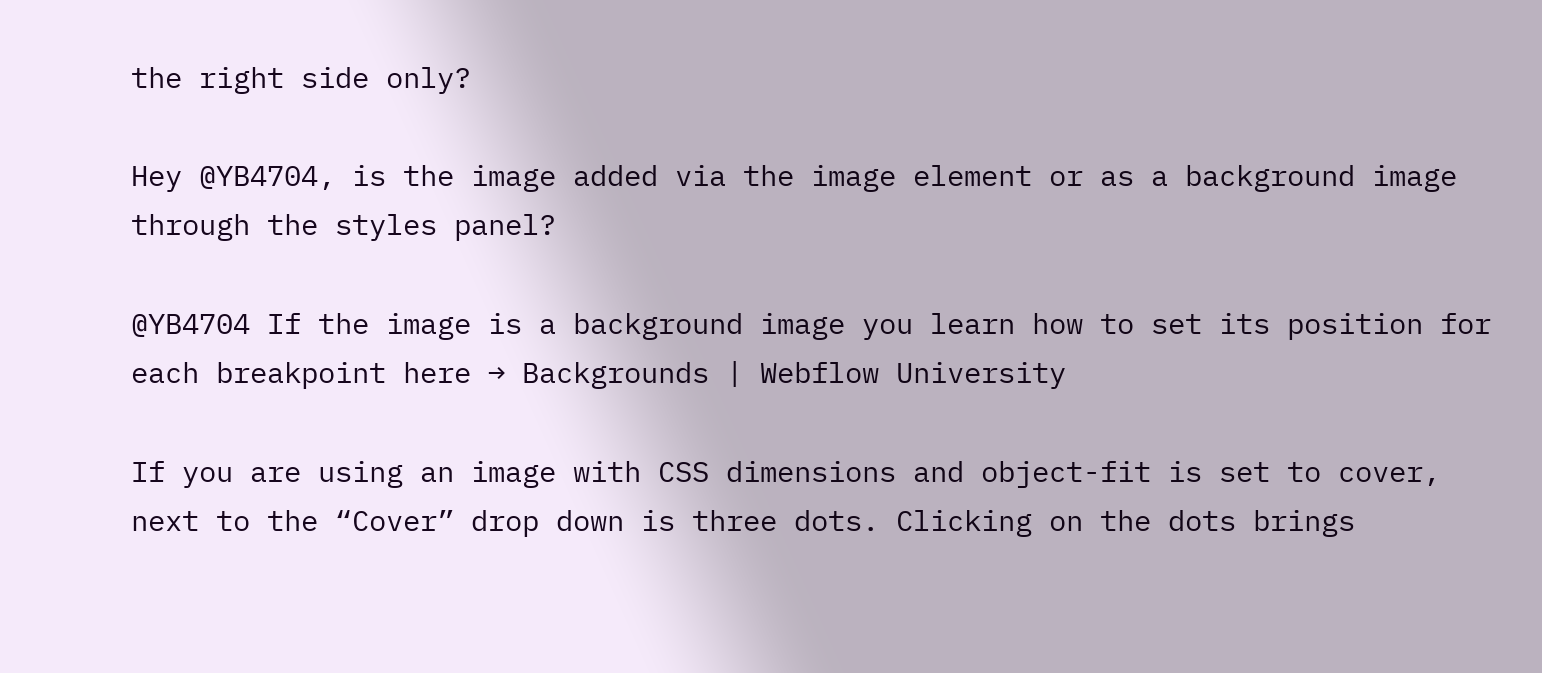the right side only?

Hey @YB4704, is the image added via the image element or as a background image through the styles panel?

@YB4704 If the image is a background image you learn how to set its position for each breakpoint here → Backgrounds | Webflow University

If you are using an image with CSS dimensions and object-fit is set to cover, next to the “Cover” drop down is three dots. Clicking on the dots brings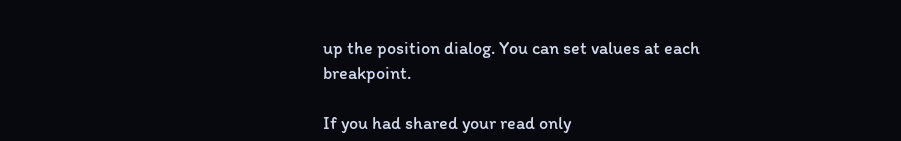up the position dialog. You can set values at each breakpoint.

If you had shared your read only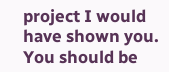project I would have shown you. You should be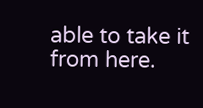able to take it from here.